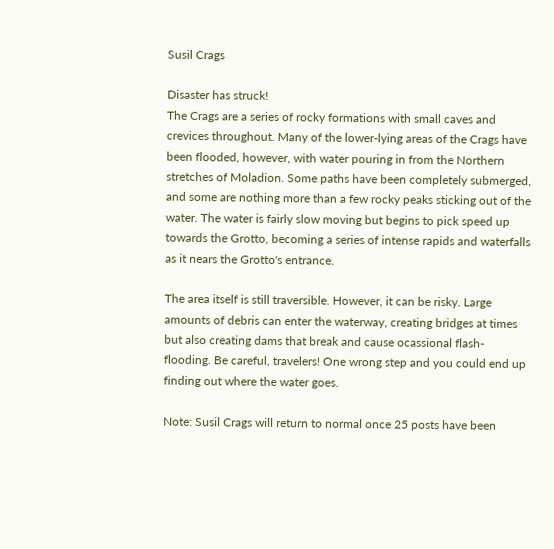Susil Crags

Disaster has struck!
The Crags are a series of rocky formations with small caves and crevices throughout. Many of the lower-lying areas of the Crags have been flooded, however, with water pouring in from the Northern stretches of Moladion. Some paths have been completely submerged, and some are nothing more than a few rocky peaks sticking out of the water. The water is fairly slow moving but begins to pick speed up towards the Grotto, becoming a series of intense rapids and waterfalls as it nears the Grotto's entrance.

The area itself is still traversible. However, it can be risky. Large amounts of debris can enter the waterway, creating bridges at times but also creating dams that break and cause ocassional flash-flooding. Be careful, travelers! One wrong step and you could end up finding out where the water goes.

Note: Susil Crags will return to normal once 25 posts have been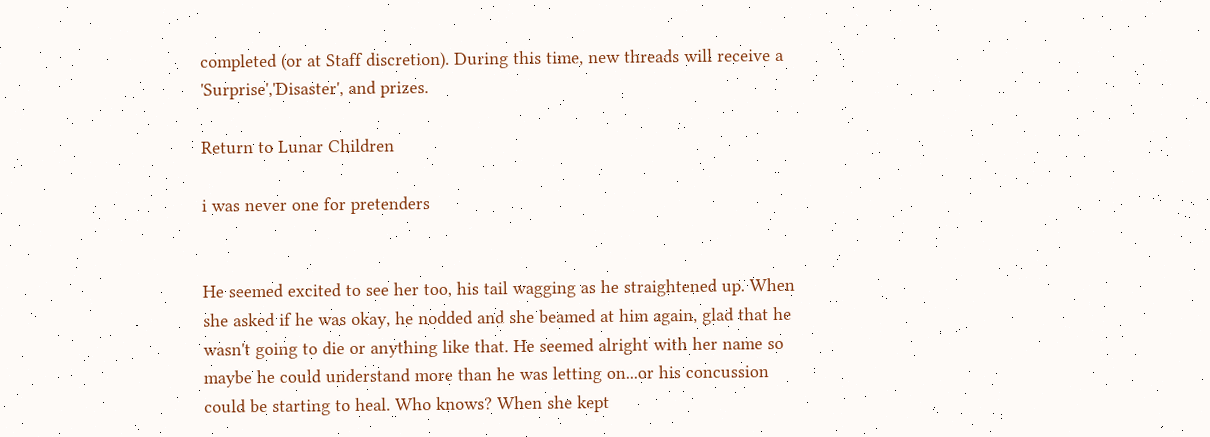completed (or at Staff discretion). During this time, new threads will receive a 'Surprise','Disaster', and prizes.

Return to Lunar Children

i was never one for pretenders


He seemed excited to see her too, his tail wagging as he straightened up. When she asked if he was okay, he nodded and she beamed at him again, glad that he wasn't going to die or anything like that. He seemed alright with her name so maybe he could understand more than he was letting on...or his concussion could be starting to heal. Who knows? When she kept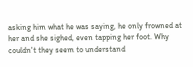asking him what he was saying, he only frowned at her and she sighed, even tapping her foot. Why couldn't they seem to understand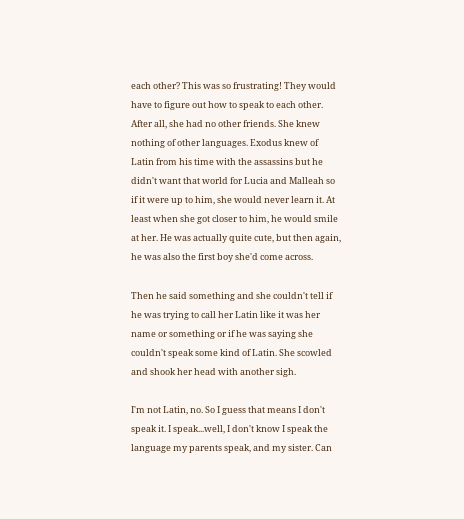each other? This was so frustrating! They would have to figure out how to speak to each other. After all, she had no other friends. She knew nothing of other languages. Exodus knew of Latin from his time with the assassins but he didn't want that world for Lucia and Malleah so if it were up to him, she would never learn it. At least when she got closer to him, he would smile at her. He was actually quite cute, but then again, he was also the first boy she'd come across.

Then he said something and she couldn't tell if he was trying to call her Latin like it was her name or something or if he was saying she couldn't speak some kind of Latin. She scowled and shook her head with another sigh.

I'm not Latin, no. So I guess that means I don't speak it. I speak...well, I don't know I speak the language my parents speak, and my sister. Can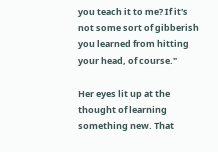you teach it to me? If it's not some sort of gibberish you learned from hitting your head, of course."

Her eyes lit up at the thought of learning something new. That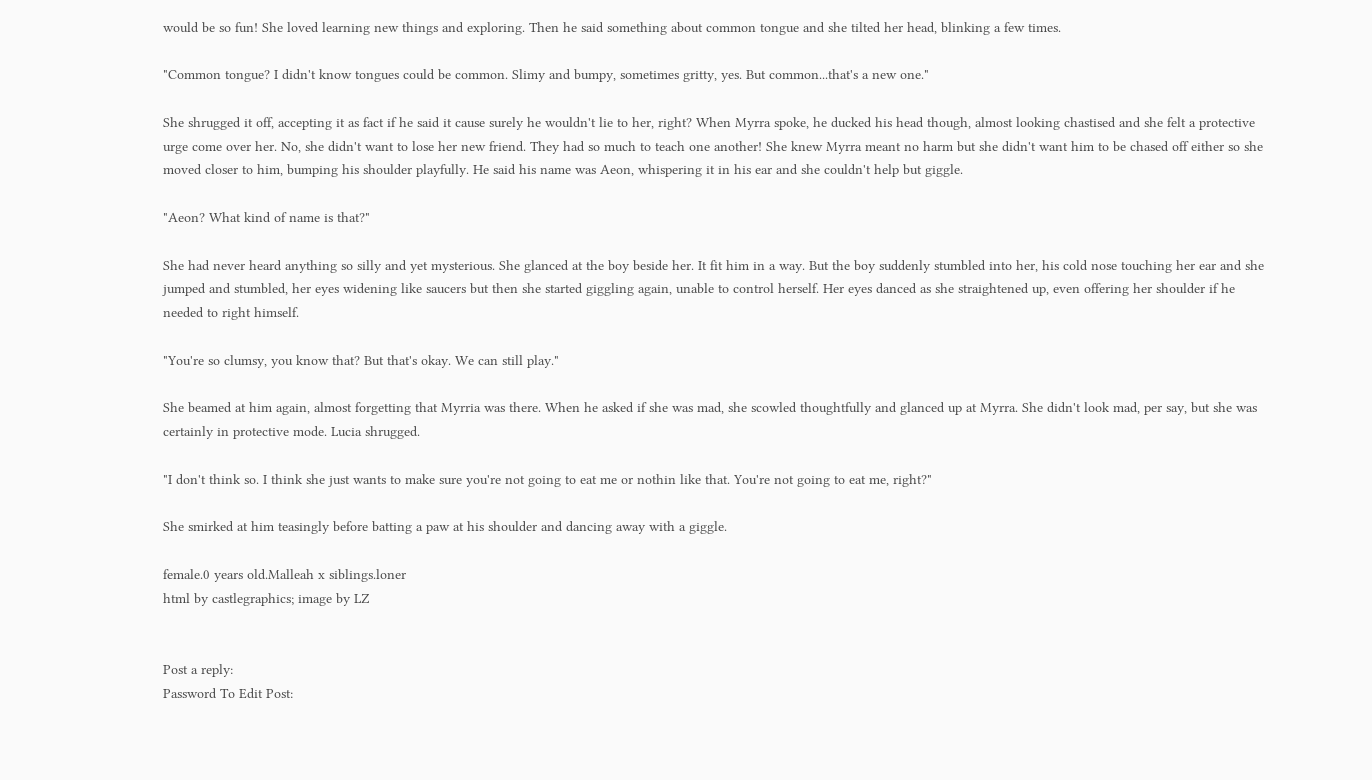would be so fun! She loved learning new things and exploring. Then he said something about common tongue and she tilted her head, blinking a few times.

"Common tongue? I didn't know tongues could be common. Slimy and bumpy, sometimes gritty, yes. But common...that's a new one."

She shrugged it off, accepting it as fact if he said it cause surely he wouldn't lie to her, right? When Myrra spoke, he ducked his head though, almost looking chastised and she felt a protective urge come over her. No, she didn't want to lose her new friend. They had so much to teach one another! She knew Myrra meant no harm but she didn't want him to be chased off either so she moved closer to him, bumping his shoulder playfully. He said his name was Aeon, whispering it in his ear and she couldn't help but giggle.

"Aeon? What kind of name is that?"

She had never heard anything so silly and yet mysterious. She glanced at the boy beside her. It fit him in a way. But the boy suddenly stumbled into her, his cold nose touching her ear and she jumped and stumbled, her eyes widening like saucers but then she started giggling again, unable to control herself. Her eyes danced as she straightened up, even offering her shoulder if he needed to right himself.

"You're so clumsy, you know that? But that's okay. We can still play."

She beamed at him again, almost forgetting that Myrria was there. When he asked if she was mad, she scowled thoughtfully and glanced up at Myrra. She didn't look mad, per say, but she was certainly in protective mode. Lucia shrugged.

"I don't think so. I think she just wants to make sure you're not going to eat me or nothin like that. You're not going to eat me, right?"

She smirked at him teasingly before batting a paw at his shoulder and dancing away with a giggle.

female.0 years old.Malleah x siblings.loner
html by castlegraphics; image by LZ


Post a reply:
Password To Edit Post: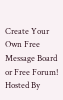Create Your Own Free Message Board or Free Forum!
Hosted By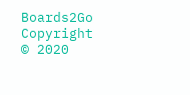Boards2Go Copyright © 2020